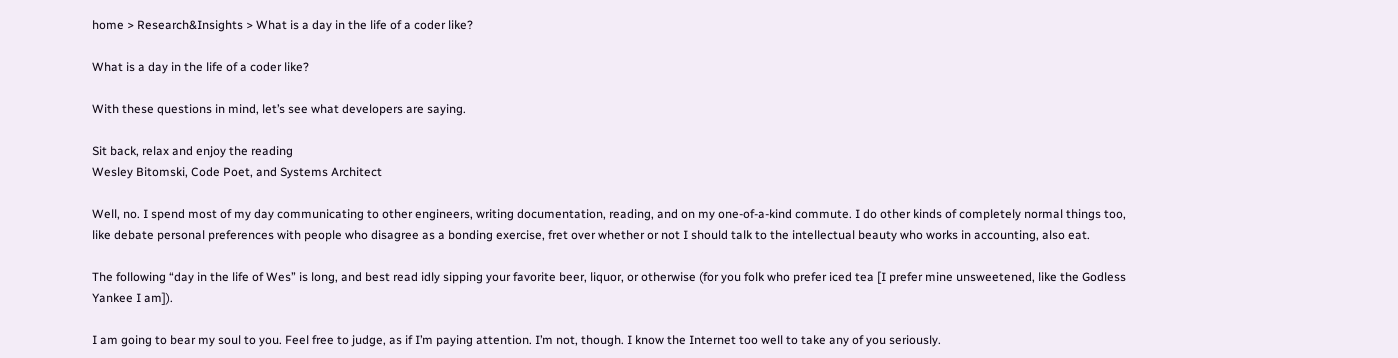home > Research&Insights > What is a day in the life of a coder like?

What is a day in the life of a coder like?

With these questions in mind, let’s see what developers are saying.

Sit back, relax and enjoy the reading
Wesley Bitomski, Code Poet, and Systems Architect

Well, no. I spend most of my day communicating to other engineers, writing documentation, reading, and on my one-of-a-kind commute. I do other kinds of completely normal things too, like debate personal preferences with people who disagree as a bonding exercise, fret over whether or not I should talk to the intellectual beauty who works in accounting, also eat.

The following “day in the life of Wes” is long, and best read idly sipping your favorite beer, liquor, or otherwise (for you folk who prefer iced tea [I prefer mine unsweetened, like the Godless Yankee I am]).

I am going to bear my soul to you. Feel free to judge, as if I’m paying attention. I’m not, though. I know the Internet too well to take any of you seriously.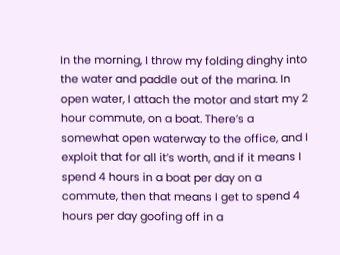In the morning, I throw my folding dinghy into the water and paddle out of the marina. In open water, I attach the motor and start my 2 hour commute, on a boat. There’s a somewhat open waterway to the office, and I exploit that for all it’s worth, and if it means I spend 4 hours in a boat per day on a commute, then that means I get to spend 4 hours per day goofing off in a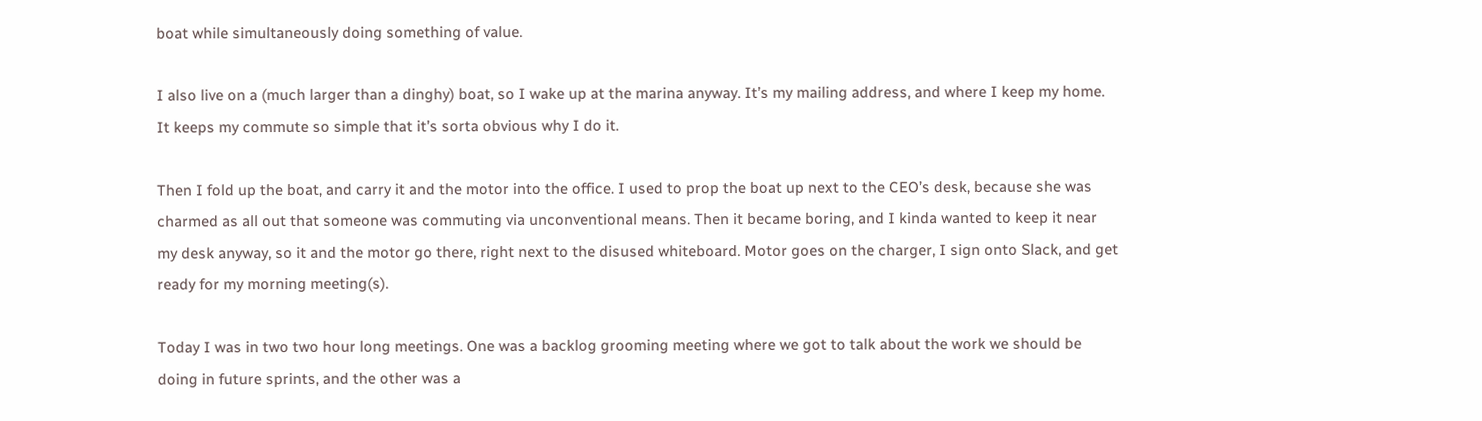boat while simultaneously doing something of value.

I also live on a (much larger than a dinghy) boat, so I wake up at the marina anyway. It’s my mailing address, and where I keep my home. It keeps my commute so simple that it’s sorta obvious why I do it.

Then I fold up the boat, and carry it and the motor into the office. I used to prop the boat up next to the CEO’s desk, because she was charmed as all out that someone was commuting via unconventional means. Then it became boring, and I kinda wanted to keep it near my desk anyway, so it and the motor go there, right next to the disused whiteboard. Motor goes on the charger, I sign onto Slack, and get ready for my morning meeting(s).

Today I was in two two hour long meetings. One was a backlog grooming meeting where we got to talk about the work we should be doing in future sprints, and the other was a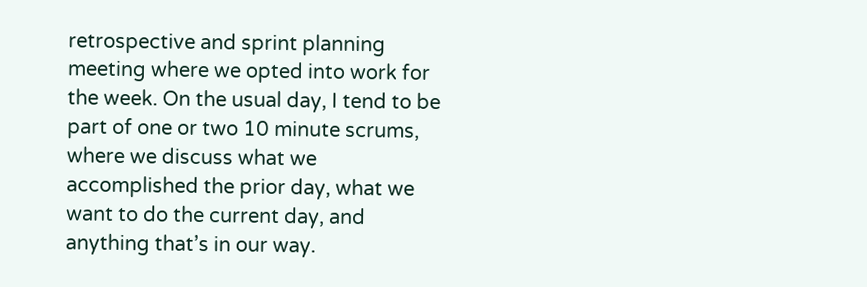retrospective and sprint planning meeting where we opted into work for the week. On the usual day, I tend to be part of one or two 10 minute scrums, where we discuss what we accomplished the prior day, what we want to do the current day, and anything that’s in our way.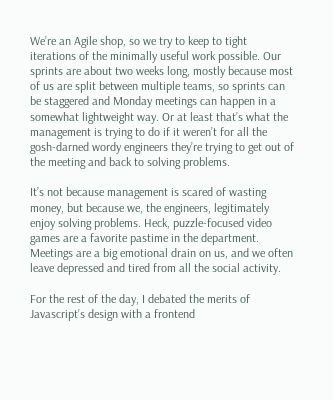We’re an Agile shop, so we try to keep to tight iterations of the minimally useful work possible. Our sprints are about two weeks long, mostly because most of us are split between multiple teams, so sprints can be staggered and Monday meetings can happen in a somewhat lightweight way. Or at least that’s what the management is trying to do if it weren’t for all the gosh-darned wordy engineers they’re trying to get out of the meeting and back to solving problems.

It’s not because management is scared of wasting money, but because we, the engineers, legitimately enjoy solving problems. Heck, puzzle-focused video games are a favorite pastime in the department. Meetings are a big emotional drain on us, and we often leave depressed and tired from all the social activity.

For the rest of the day, I debated the merits of Javascript’s design with a frontend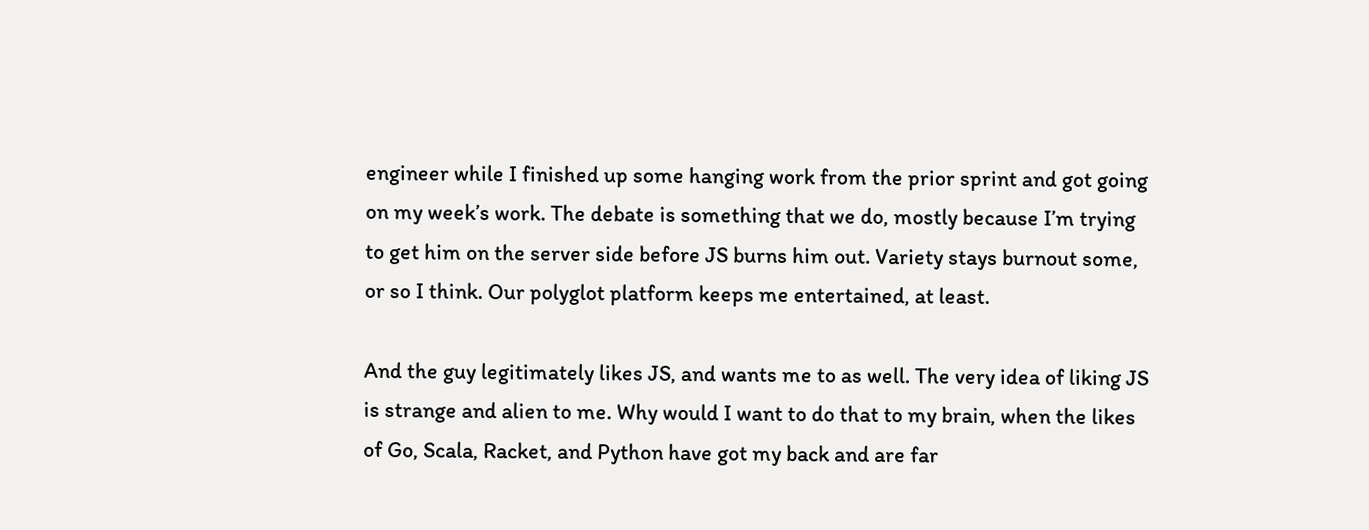engineer while I finished up some hanging work from the prior sprint and got going on my week’s work. The debate is something that we do, mostly because I’m trying to get him on the server side before JS burns him out. Variety stays burnout some, or so I think. Our polyglot platform keeps me entertained, at least.

And the guy legitimately likes JS, and wants me to as well. The very idea of liking JS is strange and alien to me. Why would I want to do that to my brain, when the likes of Go, Scala, Racket, and Python have got my back and are far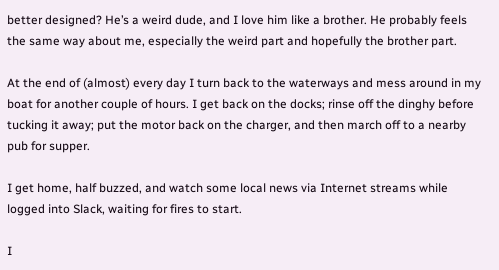better designed? He’s a weird dude, and I love him like a brother. He probably feels the same way about me, especially the weird part and hopefully the brother part.

At the end of (almost) every day I turn back to the waterways and mess around in my boat for another couple of hours. I get back on the docks; rinse off the dinghy before tucking it away; put the motor back on the charger, and then march off to a nearby pub for supper.

I get home, half buzzed, and watch some local news via Internet streams while logged into Slack, waiting for fires to start.

I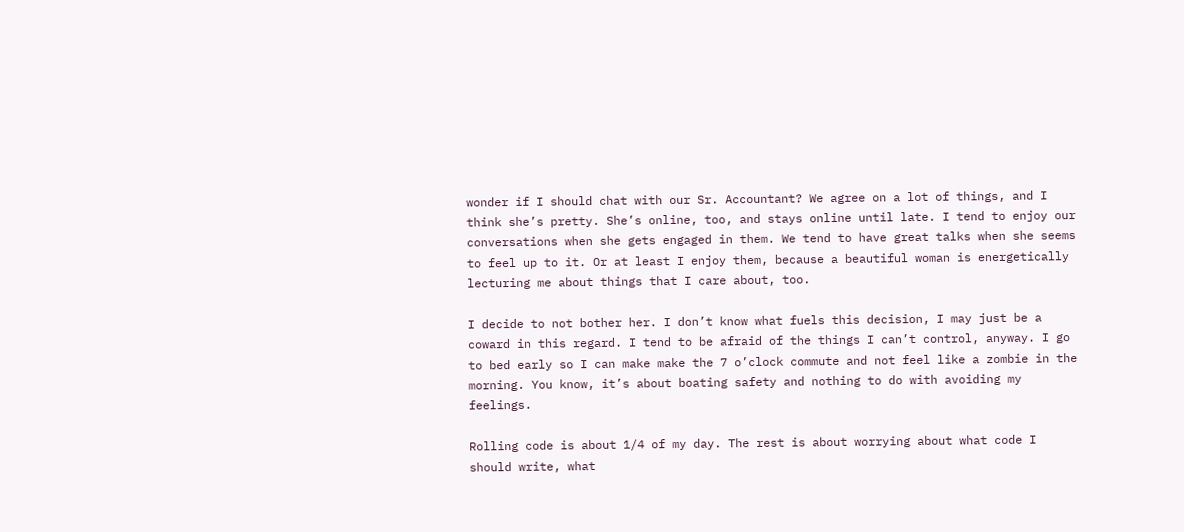wonder if I should chat with our Sr. Accountant? We agree on a lot of things, and I think she’s pretty. She’s online, too, and stays online until late. I tend to enjoy our conversations when she gets engaged in them. We tend to have great talks when she seems to feel up to it. Or at least I enjoy them, because a beautiful woman is energetically lecturing me about things that I care about, too.

I decide to not bother her. I don’t know what fuels this decision, I may just be a coward in this regard. I tend to be afraid of the things I can’t control, anyway. I go to bed early so I can make make the 7 o’clock commute and not feel like a zombie in the morning. You know, it’s about boating safety and nothing to do with avoiding my feelings.

Rolling code is about 1/4 of my day. The rest is about worrying about what code I should write, what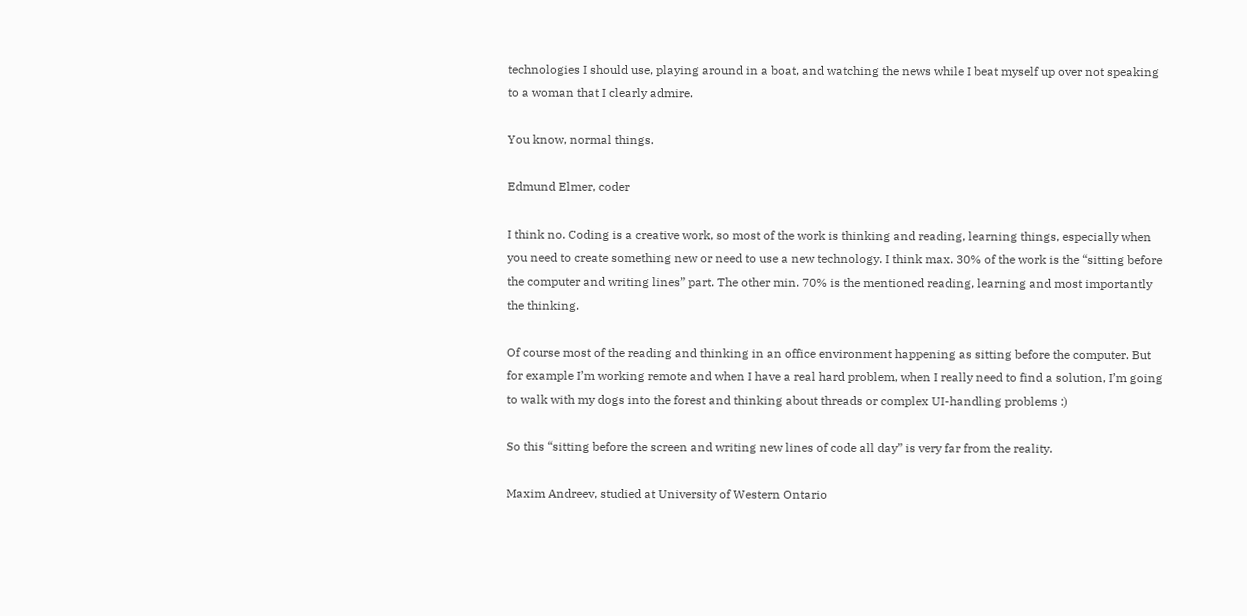technologies I should use, playing around in a boat, and watching the news while I beat myself up over not speaking to a woman that I clearly admire.

You know, normal things.

Edmund Elmer, coder

I think no. Coding is a creative work, so most of the work is thinking and reading, learning things, especially when you need to create something new or need to use a new technology. I think max. 30% of the work is the “sitting before the computer and writing lines” part. The other min. 70% is the mentioned reading, learning and most importantly the thinking.

Of course most of the reading and thinking in an office environment happening as sitting before the computer. But for example I’m working remote and when I have a real hard problem, when I really need to find a solution, I’m going to walk with my dogs into the forest and thinking about threads or complex UI-handling problems :)

So this “sitting before the screen and writing new lines of code all day” is very far from the reality.

Maxim Andreev, studied at University of Western Ontario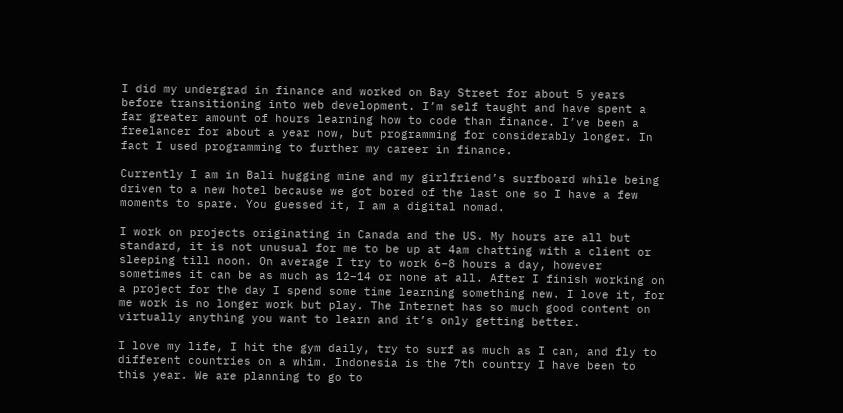I did my undergrad in finance and worked on Bay Street for about 5 years before transitioning into web development. I’m self taught and have spent a far greater amount of hours learning how to code than finance. I’ve been a freelancer for about a year now, but programming for considerably longer. In fact I used programming to further my career in finance.

Currently I am in Bali hugging mine and my girlfriend’s surfboard while being driven to a new hotel because we got bored of the last one so I have a few moments to spare. You guessed it, I am a digital nomad.

I work on projects originating in Canada and the US. My hours are all but standard, it is not unusual for me to be up at 4am chatting with a client or sleeping till noon. On average I try to work 6–8 hours a day, however sometimes it can be as much as 12–14 or none at all. After I finish working on a project for the day I spend some time learning something new. I love it, for me work is no longer work but play. The Internet has so much good content on virtually anything you want to learn and it’s only getting better.

I love my life, I hit the gym daily, try to surf as much as I can, and fly to different countries on a whim. Indonesia is the 7th country I have been to this year. We are planning to go to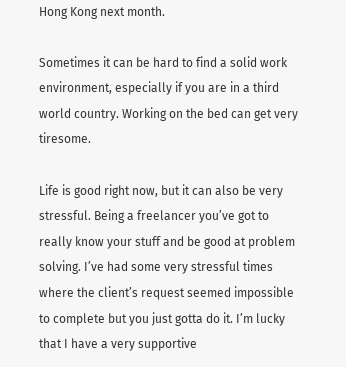Hong Kong next month.

Sometimes it can be hard to find a solid work environment, especially if you are in a third world country. Working on the bed can get very tiresome.

Life is good right now, but it can also be very stressful. Being a freelancer you’ve got to really know your stuff and be good at problem solving. I’ve had some very stressful times where the client’s request seemed impossible to complete but you just gotta do it. I’m lucky that I have a very supportive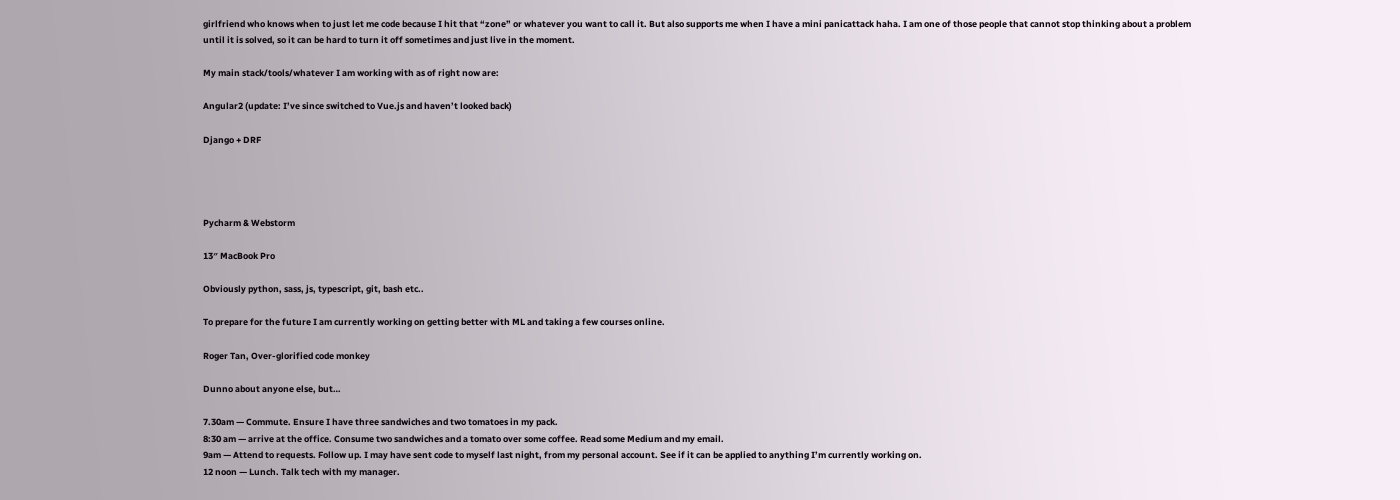girlfriend who knows when to just let me code because I hit that “zone” or whatever you want to call it. But also supports me when I have a mini panicattack haha. I am one of those people that cannot stop thinking about a problem until it is solved, so it can be hard to turn it off sometimes and just live in the moment.

My main stack/tools/whatever I am working with as of right now are:

Angular2 (update: I’ve since switched to Vue.js and haven’t looked back)

Django + DRF




Pycharm & Webstorm

13″ MacBook Pro

Obviously python, sass, js, typescript, git, bash etc..

To prepare for the future I am currently working on getting better with ML and taking a few courses online.

Roger Tan, Over-glorified code monkey

Dunno about anyone else, but…

7.30am — Commute. Ensure I have three sandwiches and two tomatoes in my pack.
8:30 am — arrive at the office. Consume two sandwiches and a tomato over some coffee. Read some Medium and my email.
9am — Attend to requests. Follow up. I may have sent code to myself last night, from my personal account. See if it can be applied to anything I’m currently working on.
12 noon — Lunch. Talk tech with my manager.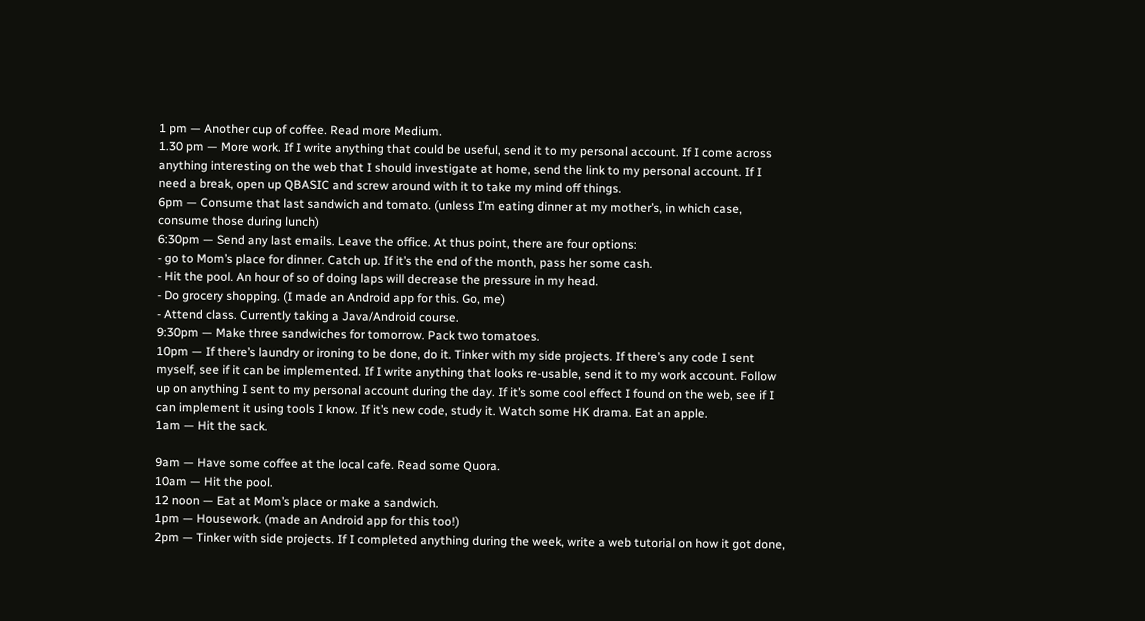1 pm — Another cup of coffee. Read more Medium.
1.30 pm — More work. If I write anything that could be useful, send it to my personal account. If I come across anything interesting on the web that I should investigate at home, send the link to my personal account. If I need a break, open up QBASIC and screw around with it to take my mind off things.
6pm — Consume that last sandwich and tomato. (unless I’m eating dinner at my mother’s, in which case, consume those during lunch)
6:30pm — Send any last emails. Leave the office. At thus point, there are four options:
- go to Mom’s place for dinner. Catch up. If it’s the end of the month, pass her some cash.
- Hit the pool. An hour of so of doing laps will decrease the pressure in my head.
- Do grocery shopping. (I made an Android app for this. Go, me)
- Attend class. Currently taking a Java/Android course.
9:30pm — Make three sandwiches for tomorrow. Pack two tomatoes.
10pm — If there’s laundry or ironing to be done, do it. Tinker with my side projects. If there’s any code I sent myself, see if it can be implemented. If I write anything that looks re-usable, send it to my work account. Follow up on anything I sent to my personal account during the day. If it’s some cool effect I found on the web, see if I can implement it using tools I know. If it’s new code, study it. Watch some HK drama. Eat an apple.
1am — Hit the sack.

9am — Have some coffee at the local cafe. Read some Quora.
10am — Hit the pool.
12 noon — Eat at Mom’s place or make a sandwich.
1pm — Housework. (made an Android app for this too!)
2pm — Tinker with side projects. If I completed anything during the week, write a web tutorial on how it got done,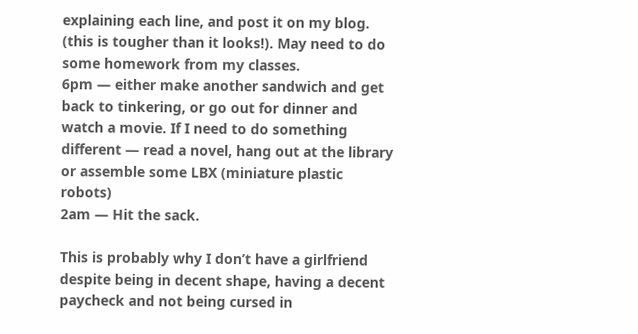explaining each line, and post it on my blog. (this is tougher than it looks!). May need to do some homework from my classes.
6pm — either make another sandwich and get back to tinkering, or go out for dinner and watch a movie. If I need to do something different — read a novel, hang out at the library or assemble some LBX (miniature plastic robots)
2am — Hit the sack.

This is probably why I don’t have a girlfriend despite being in decent shape, having a decent paycheck and not being cursed in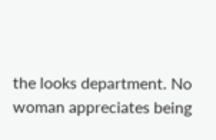the looks department. No woman appreciates being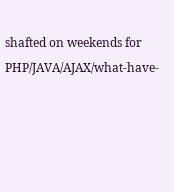shafted on weekends for PHP/JAVA/AJAX/what-have-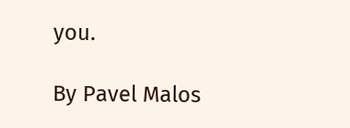you.

By Pavel Malos